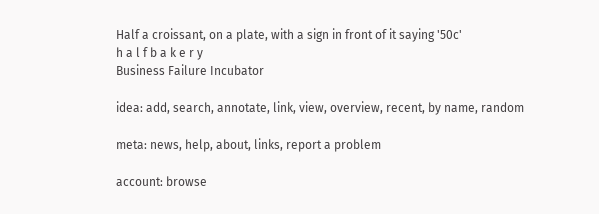Half a croissant, on a plate, with a sign in front of it saying '50c'
h a l f b a k e r y
Business Failure Incubator

idea: add, search, annotate, link, view, overview, recent, by name, random

meta: news, help, about, links, report a problem

account: browse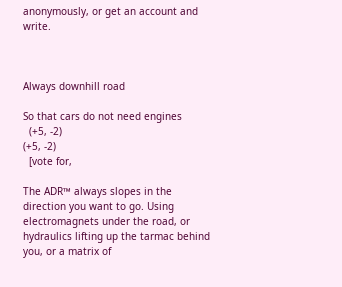anonymously, or get an account and write.



Always downhill road

So that cars do not need engines
  (+5, -2)
(+5, -2)
  [vote for,

The ADR™ always slopes in the direction you want to go. Using electromagnets under the road, or hydraulics lifting up the tarmac behind you, or a matrix of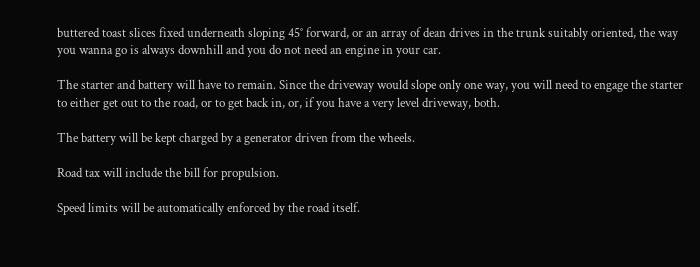buttered toast slices fixed underneath sloping 45° forward, or an array of dean drives in the trunk suitably oriented, the way you wanna go is always downhill and you do not need an engine in your car.

The starter and battery will have to remain. Since the driveway would slope only one way, you will need to engage the starter to either get out to the road, or to get back in, or, if you have a very level driveway, both.

The battery will be kept charged by a generator driven from the wheels.

Road tax will include the bill for propulsion.

Speed limits will be automatically enforced by the road itself.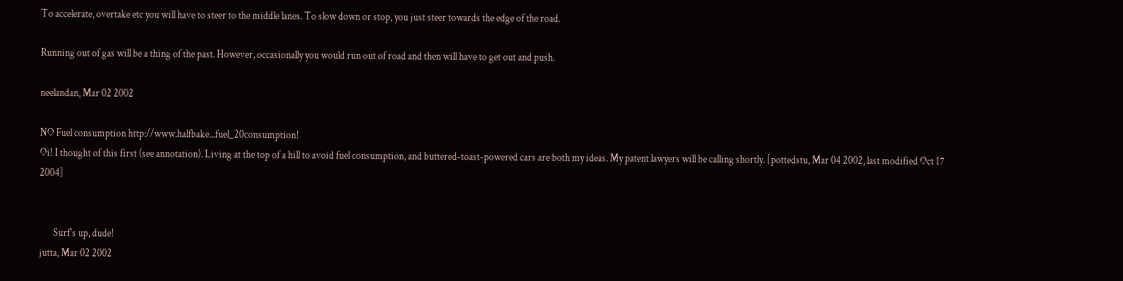To accelerate, overtake etc you will have to steer to the middle lanes. To slow down or stop, you just steer towards the edge of the road.

Running out of gas will be a thing of the past. However, occasionally you would run out of road and then will have to get out and push.

neelandan, Mar 02 2002

NO Fuel consumption http://www.halfbake...fuel_20consumption!
Oi! I thought of this first (see annotation). Living at the top of a hill to avoid fuel consumption, and buttered-toast-powered cars are both my ideas. My patent lawyers will be calling shortly. [pottedstu, Mar 04 2002, last modified Oct 17 2004]


       Surf's up, dude!
jutta, Mar 02 2002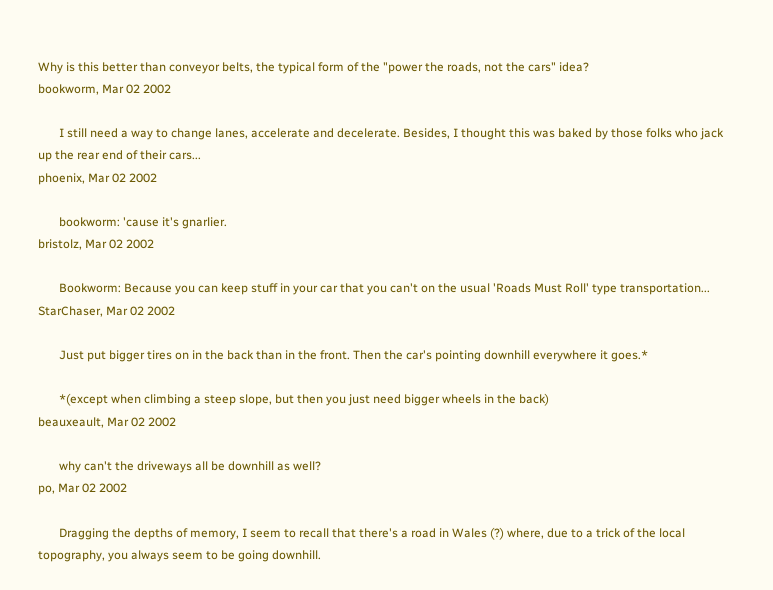Why is this better than conveyor belts, the typical form of the "power the roads, not the cars" idea?
bookworm, Mar 02 2002

       I still need a way to change lanes, accelerate and decelerate. Besides, I thought this was baked by those folks who jack up the rear end of their cars...
phoenix, Mar 02 2002

       bookworm: 'cause it's gnarlier.
bristolz, Mar 02 2002

       Bookworm: Because you can keep stuff in your car that you can't on the usual 'Roads Must Roll' type transportation...
StarChaser, Mar 02 2002

       Just put bigger tires on in the back than in the front. Then the car's pointing downhill everywhere it goes.*

       *(except when climbing a steep slope, but then you just need bigger wheels in the back)
beauxeault, Mar 02 2002

       why can't the driveways all be downhill as well?
po, Mar 02 2002

       Dragging the depths of memory, I seem to recall that there's a road in Wales (?) where, due to a trick of the local topography, you always seem to be going downhill.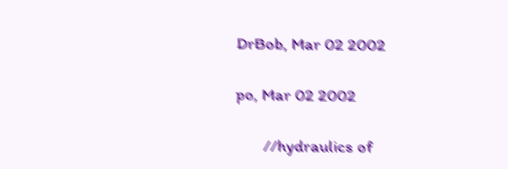DrBob, Mar 02 2002

po, Mar 02 2002

       //hydraulics of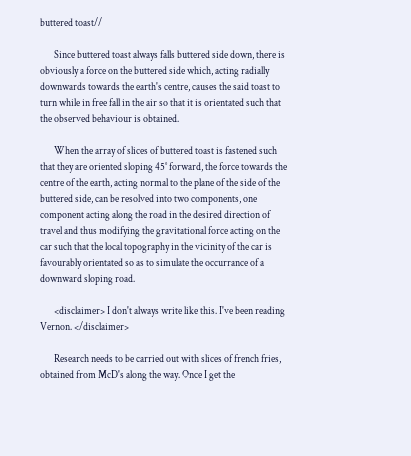buttered toast//

       Since buttered toast always falls buttered side down, there is obviously a force on the buttered side which, acting radially downwards towards the earth's centre, causes the said toast to turn while in free fall in the air so that it is orientated such that the observed behaviour is obtained.

       When the array of slices of buttered toast is fastened such that they are oriented sloping 45° forward, the force towards the centre of the earth, acting normal to the plane of the side of the buttered side, can be resolved into two components, one component acting along the road in the desired direction of travel and thus modifying the gravitational force acting on the car such that the local topography in the vicinity of the car is favourably orientated so as to simulate the occurrance of a downward sloping road.

       <disclaimer> I don't always write like this. I've been reading Vernon. </disclaimer>

       Research needs to be carried out with slices of french fries, obtained from McD's along the way. Once I get the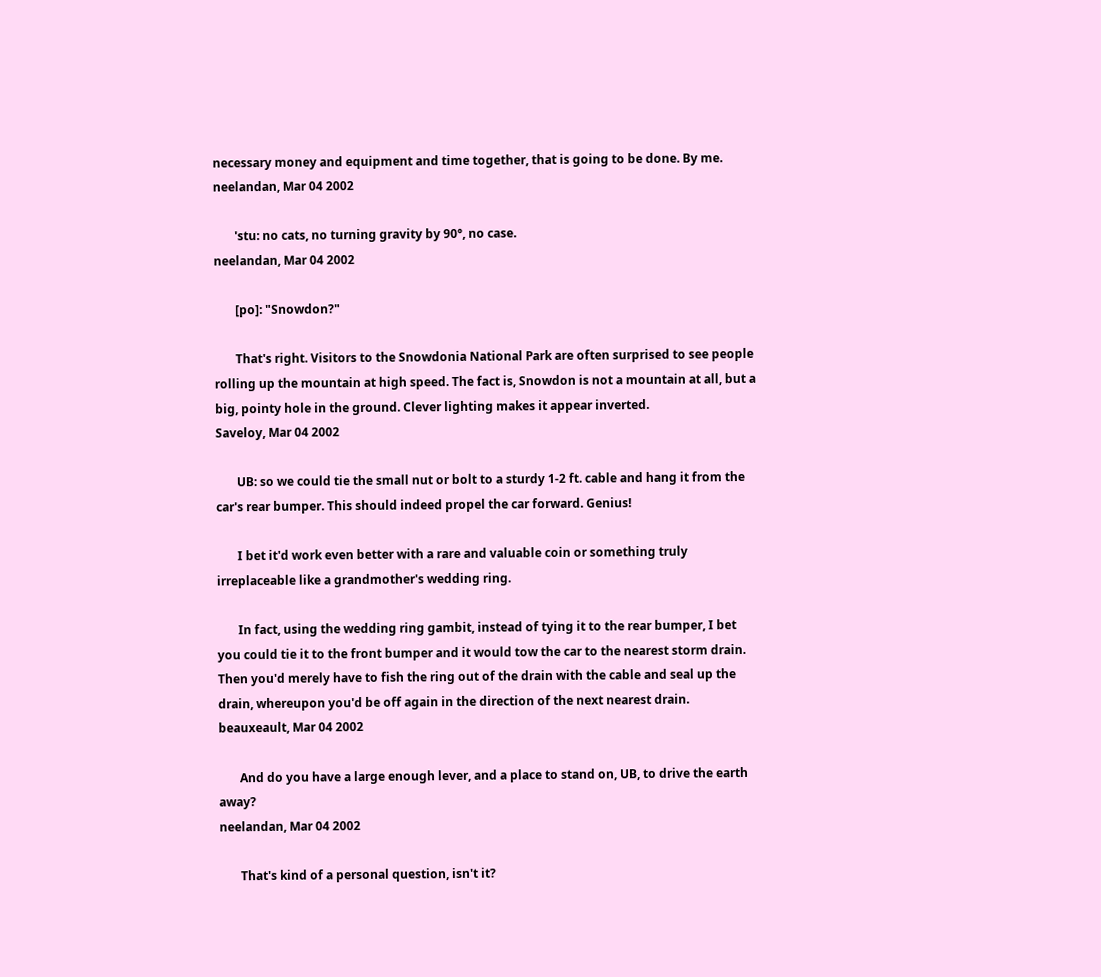necessary money and equipment and time together, that is going to be done. By me.
neelandan, Mar 04 2002

       'stu: no cats, no turning gravity by 90°, no case.
neelandan, Mar 04 2002

       [po]: "Snowdon?"

       That's right. Visitors to the Snowdonia National Park are often surprised to see people rolling up the mountain at high speed. The fact is, Snowdon is not a mountain at all, but a big, pointy hole in the ground. Clever lighting makes it appear inverted.
Saveloy, Mar 04 2002

       UB: so we could tie the small nut or bolt to a sturdy 1-2 ft. cable and hang it from the car's rear bumper. This should indeed propel the car forward. Genius!

       I bet it'd work even better with a rare and valuable coin or something truly irreplaceable like a grandmother's wedding ring.

       In fact, using the wedding ring gambit, instead of tying it to the rear bumper, I bet you could tie it to the front bumper and it would tow the car to the nearest storm drain. Then you'd merely have to fish the ring out of the drain with the cable and seal up the drain, whereupon you'd be off again in the direction of the next nearest drain.
beauxeault, Mar 04 2002

       And do you have a large enough lever, and a place to stand on, UB, to drive the earth away?
neelandan, Mar 04 2002

       That's kind of a personal question, isn't it?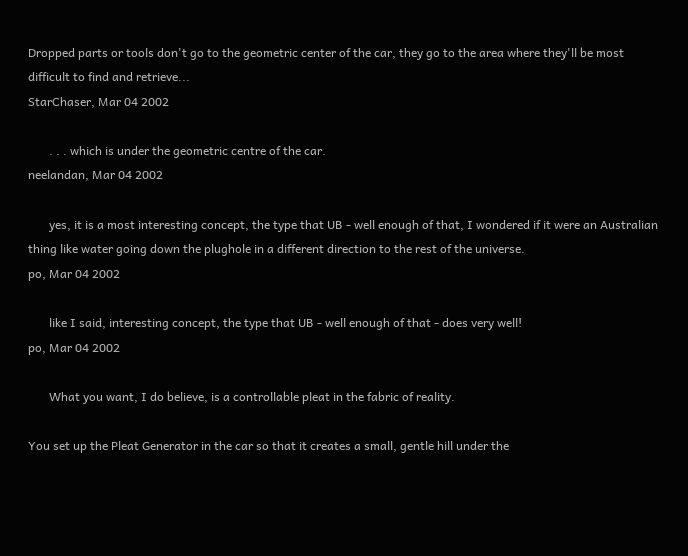Dropped parts or tools don't go to the geometric center of the car, they go to the area where they'll be most difficult to find and retrieve...
StarChaser, Mar 04 2002

       . . . which is under the geometric centre of the car.
neelandan, Mar 04 2002

       yes, it is a most interesting concept, the type that UB - well enough of that, I wondered if it were an Australian thing like water going down the plughole in a different direction to the rest of the universe.
po, Mar 04 2002

       like I said, interesting concept, the type that UB - well enough of that - does very well!
po, Mar 04 2002

       What you want, I do believe, is a controllable pleat in the fabric of reality.

You set up the Pleat Generator in the car so that it creates a small, gentle hill under the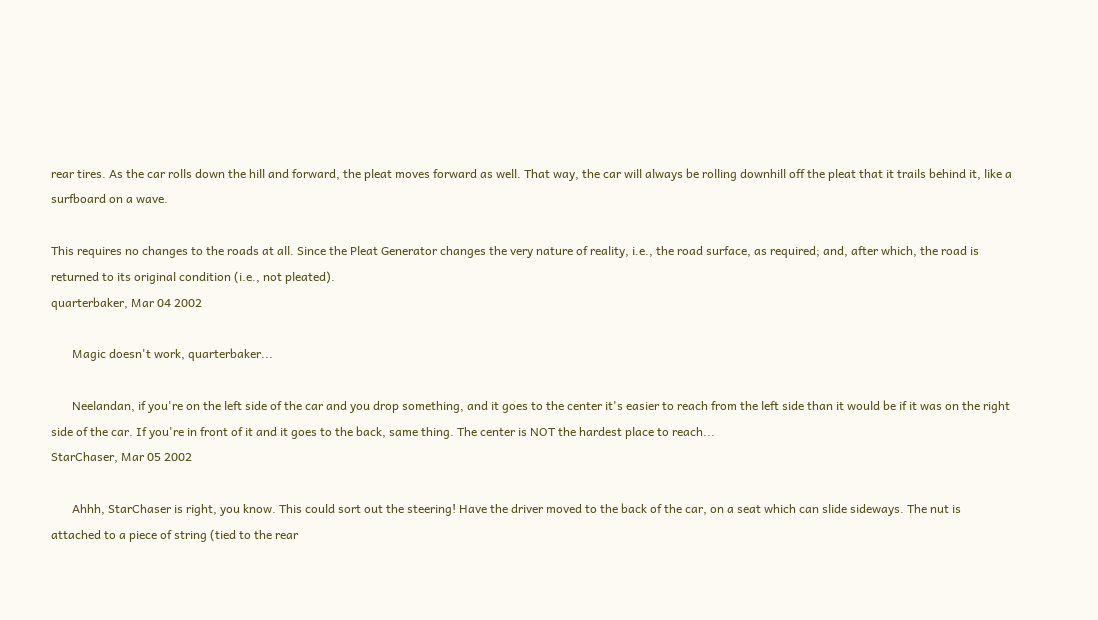rear tires. As the car rolls down the hill and forward, the pleat moves forward as well. That way, the car will always be rolling downhill off the pleat that it trails behind it, like a surfboard on a wave.

This requires no changes to the roads at all. Since the Pleat Generator changes the very nature of reality, i.e., the road surface, as required; and, after which, the road is returned to its original condition (i.e., not pleated).
quarterbaker, Mar 04 2002

       Magic doesn't work, quarterbaker...

       Neelandan, if you're on the left side of the car and you drop something, and it goes to the center it's easier to reach from the left side than it would be if it was on the right side of the car. If you're in front of it and it goes to the back, same thing. The center is NOT the hardest place to reach...
StarChaser, Mar 05 2002

       Ahhh, StarChaser is right, you know. This could sort out the steering! Have the driver moved to the back of the car, on a seat which can slide sideways. The nut is attached to a piece of string (tied to the rear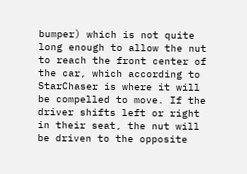bumper) which is not quite long enough to allow the nut to reach the front center of the car, which according to StarChaser is where it will be compelled to move. If the driver shifts left or right in their seat, the nut will be driven to the opposite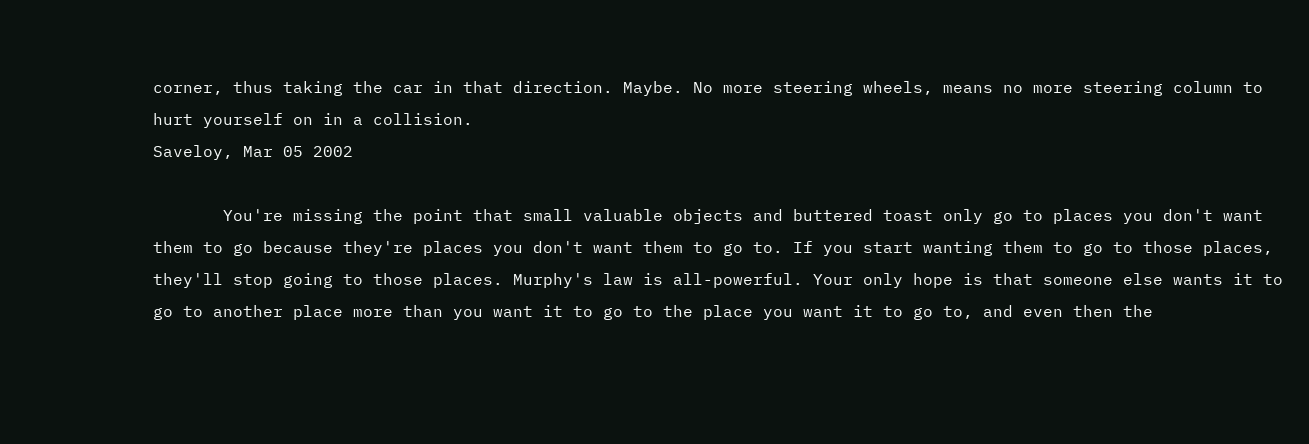corner, thus taking the car in that direction. Maybe. No more steering wheels, means no more steering column to hurt yourself on in a collision.
Saveloy, Mar 05 2002

       You're missing the point that small valuable objects and buttered toast only go to places you don't want them to go because they're places you don't want them to go to. If you start wanting them to go to those places, they'll stop going to those places. Murphy's law is all-powerful. Your only hope is that someone else wants it to go to another place more than you want it to go to the place you want it to go to, and even then the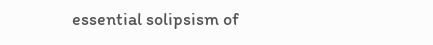essential solipsism of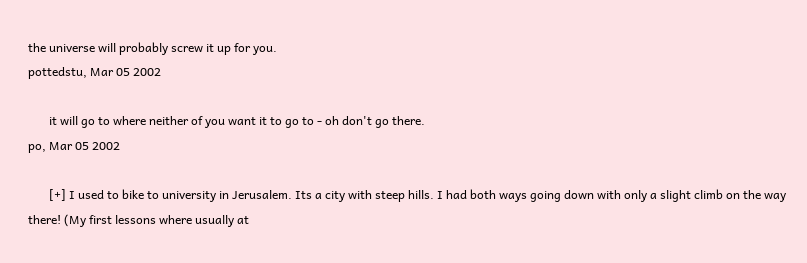the universe will probably screw it up for you.
pottedstu, Mar 05 2002

       it will go to where neither of you want it to go to - oh don't go there.
po, Mar 05 2002

       [+] I used to bike to university in Jerusalem. Its a city with steep hills. I had both ways going down with only a slight climb on the way there! (My first lessons where usually at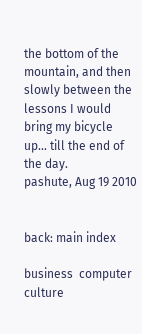the bottom of the mountain, and then slowly between the lessons I would bring my bicycle up... till the end of the day.
pashute, Aug 19 2010


back: main index

business  computer  culture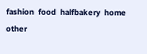fashion  food  halfbakery  home  other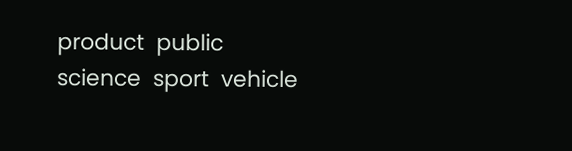product  public  science  sport  vehicle